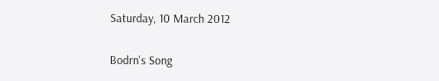Saturday, 10 March 2012

Bodrn's Song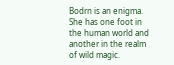Bodrn is an enigma. She has one foot in the human world and another in the realm of wild magic.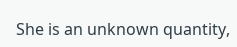She is an unknown quantity,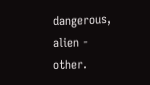dangerous, alien - other.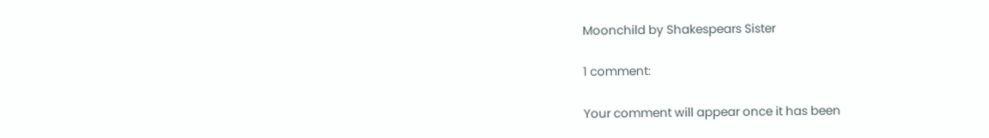Moonchild by Shakespears Sister

1 comment:

Your comment will appear once it has been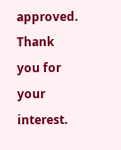approved. Thank you for your interest.